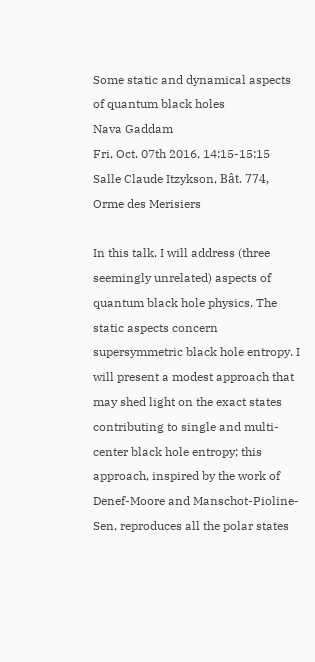Some static and dynamical aspects of quantum black holes
Nava Gaddam
Fri, Oct. 07th 2016, 14:15-15:15
Salle Claude Itzykson, Bât. 774, Orme des Merisiers

In this talk, I will address (three seemingly unrelated) aspects of quantum black hole physics. The static aspects concern supersymmetric black hole entropy. I will present a modest approach that may shed light on the exact states contributing to single and multi-center black hole entropy; this approach, inspired by the work of Denef-Moore and Manschot-Pioline-Sen, reproduces all the polar states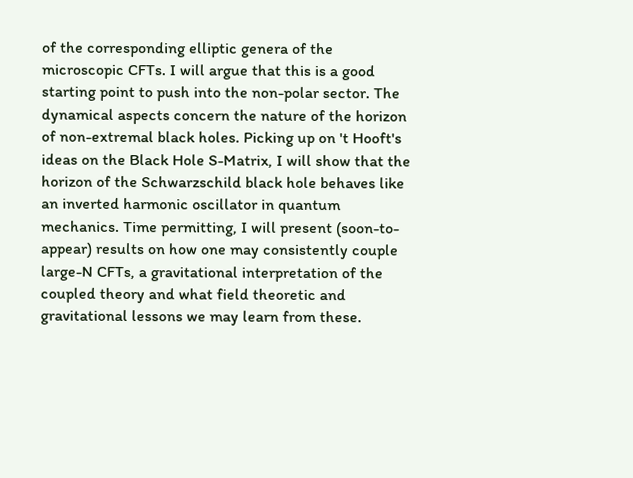of the corresponding elliptic genera of the microscopic CFTs. I will argue that this is a good starting point to push into the non-polar sector. The dynamical aspects concern the nature of the horizon of non-extremal black holes. Picking up on 't Hooft's ideas on the Black Hole S-Matrix, I will show that the horizon of the Schwarzschild black hole behaves like an inverted harmonic oscillator in quantum mechanics. Time permitting, I will present (soon-to-appear) results on how one may consistently couple large-N CFTs, a gravitational interpretation of the coupled theory and what field theoretic and gravitational lessons we may learn from these.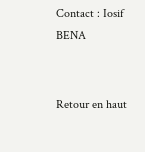Contact : Iosif BENA


Retour en haut